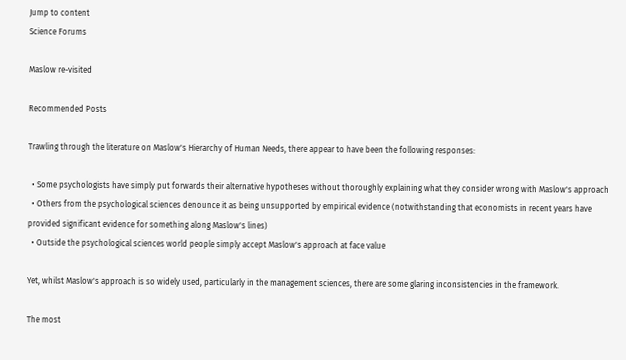Jump to content
Science Forums

Maslow re-visited

Recommended Posts

Trawling through the literature on Maslow's Hierarchy of Human Needs, there appear to have been the following responses:

  • Some psychologists have simply put forwards their alternative hypotheses without thoroughly explaining what they consider wrong with Maslow's approach
  • Others from the psychological sciences denounce it as being unsupported by empirical evidence (notwithstanding that economists in recent years have provided significant evidence for something along Maslow's lines)
  • Outside the psychological sciences world people simply accept Maslow's approach at face value

Yet, whilst Maslow's approach is so widely used, particularly in the management sciences, there are some glaring inconsistencies in the framework.

The most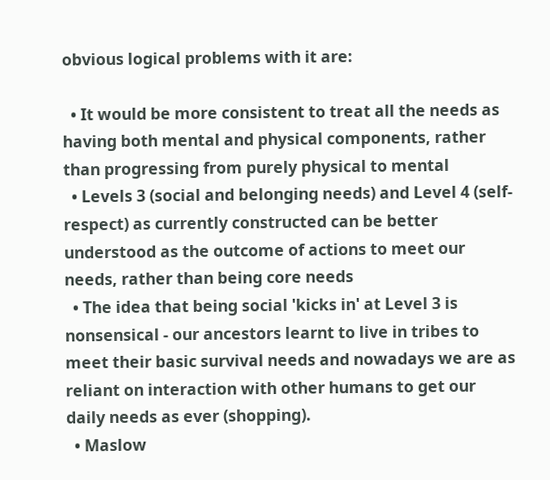obvious logical problems with it are:

  • It would be more consistent to treat all the needs as having both mental and physical components, rather than progressing from purely physical to mental
  • Levels 3 (social and belonging needs) and Level 4 (self-respect) as currently constructed can be better understood as the outcome of actions to meet our needs, rather than being core needs
  • The idea that being social 'kicks in' at Level 3 is nonsensical - our ancestors learnt to live in tribes to meet their basic survival needs and nowadays we are as reliant on interaction with other humans to get our daily needs as ever (shopping).
  • Maslow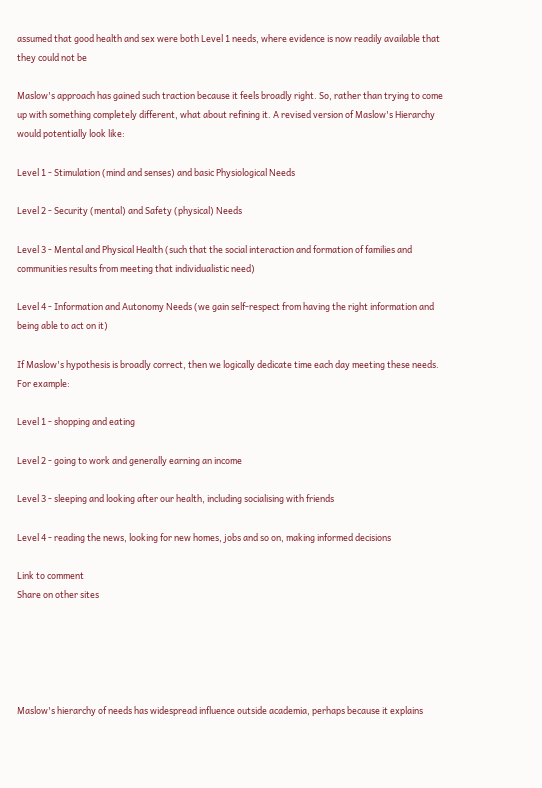assumed that good health and sex were both Level 1 needs, where evidence is now readily available that they could not be

Maslow's approach has gained such traction because it feels broadly right. So, rather than trying to come up with something completely different, what about refining it. A revised version of Maslow's Hierarchy would potentially look like:

Level 1 - Stimulation (mind and senses) and basic Physiological Needs

Level 2 - Security (mental) and Safety (physical) Needs

Level 3 - Mental and Physical Health (such that the social interaction and formation of families and communities results from meeting that individualistic need)

Level 4 - Information and Autonomy Needs (we gain self-respect from having the right information and being able to act on it)

If Maslow's hypothesis is broadly correct, then we logically dedicate time each day meeting these needs. For example:

Level 1 - shopping and eating

Level 2 - going to work and generally earning an income

Level 3 - sleeping and looking after our health, including socialising with friends

Level 4 - reading the news, looking for new homes, jobs and so on, making informed decisions

Link to comment
Share on other sites





Maslow's hierarchy of needs has widespread influence outside academia, perhaps because it explains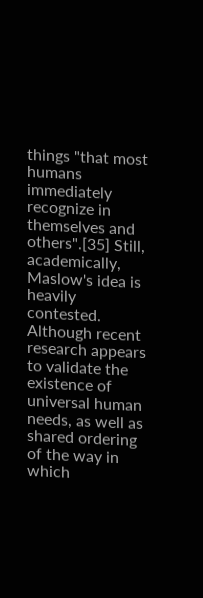things "that most humans immediately recognize in themselves and others".[35] Still, academically, Maslow's idea is heavily contested. Although recent research appears to validate the existence of universal human needs, as well as shared ordering of the way in which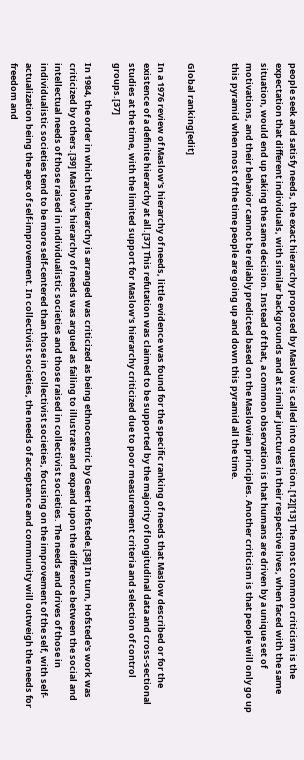people seek and satisfy needs, the exact hierarchy proposed by Maslow is called into question.[12][13] The most common criticism is the expectation that different individuals, with similar backgrounds and at similar junctures in their respective lives, when faced with the same situation, would end up taking the same decision. Instead of that, a common observation is that humans are driven by a unique set of motivations, and their behavior cannot be reliably predicted based on the Maslowian principles. Another criticism is that people will only go up this pyramid when most of the time people are going up and down this pyramid all the time.


Global ranking[edit]

In a 1976 review of Maslow's hierarchy of needs, little evidence was found for the specific ranking of needs that Maslow described or for the existence of a definite hierarchy at all.[37] This refutation was claimed to be supported by the majority of longitudinal data and cross-sectional studies at the time, with the limited support for Maslow's hierarchy criticized due to poor measurement criteria and selection of control groups.[37]

In 1984, the order in which the hierarchy is arranged was criticized as being ethnocentric by Geert Hofstede.[38] In turn, Hofstede's work was criticized by others.[39] Maslow's hierarchy of needs was argued as failing to illustrate and expand upon the difference between the social and intellectual needs of those raised in individualistic societies and those raised in collectivist societies. The needs and drives of those in individualistic societies tend to be more self-centered than those in collectivist societies, focusing on the improvement of the self, with self-actualization being the apex of self-improvement. In collectivist societies, the needs of acceptance and community will outweigh the needs for freedom and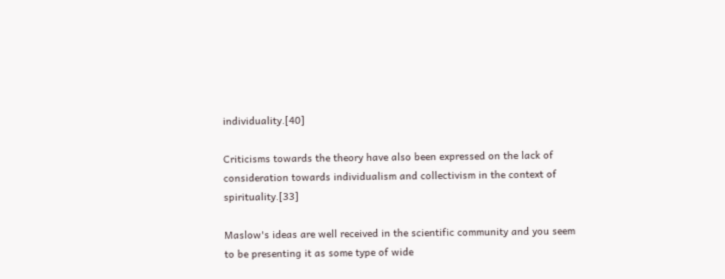individuality.[40]

Criticisms towards the theory have also been expressed on the lack of consideration towards individualism and collectivism in the context of spirituality.[33]

Maslow's ideas are well received in the scientific community and you seem to be presenting it as some type of wide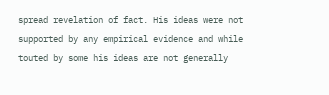spread revelation of fact. His ideas were not supported by any empirical evidence and while touted by some his ideas are not generally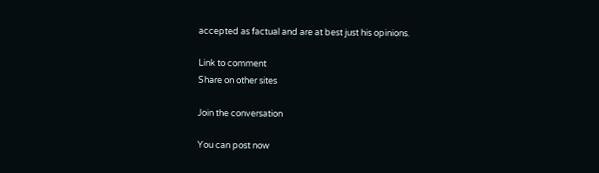accepted as factual and are at best just his opinions.

Link to comment
Share on other sites

Join the conversation

You can post now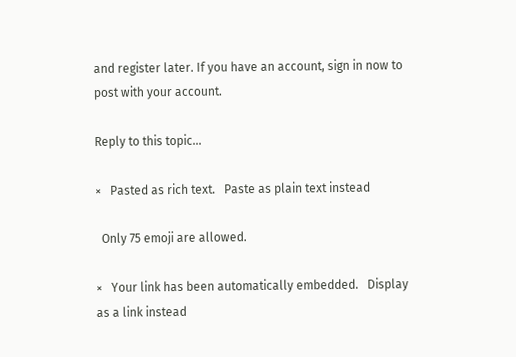and register later. If you have an account, sign in now to post with your account.

Reply to this topic...

×   Pasted as rich text.   Paste as plain text instead

  Only 75 emoji are allowed.

×   Your link has been automatically embedded.   Display as a link instead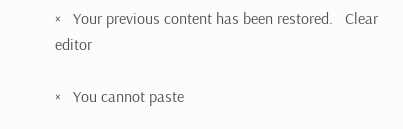×   Your previous content has been restored.   Clear editor

×   You cannot paste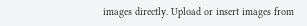images directly. Upload or insert images from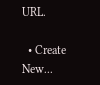URL.

  • Create New...